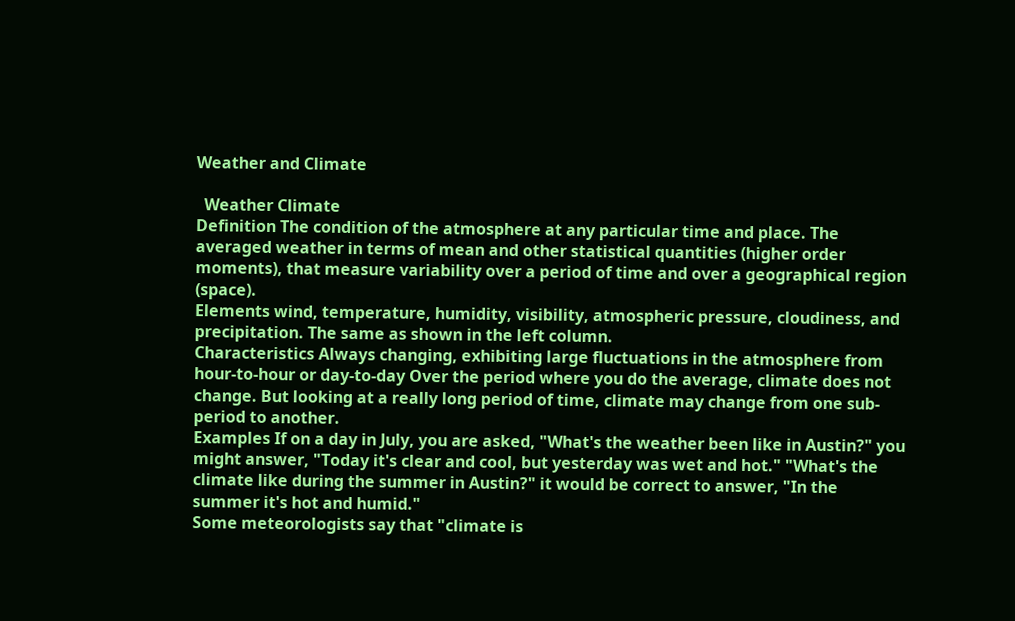Weather and Climate

  Weather Climate
Definition The condition of the atmosphere at any particular time and place. The averaged weather in terms of mean and other statistical quantities (higher order moments), that measure variability over a period of time and over a geographical region (space).
Elements wind, temperature, humidity, visibility, atmospheric pressure, cloudiness, and precipitation. The same as shown in the left column.
Characteristics Always changing, exhibiting large fluctuations in the atmosphere from hour-to-hour or day-to-day Over the period where you do the average, climate does not change. But looking at a really long period of time, climate may change from one sub-period to another.
Examples If on a day in July, you are asked, "What's the weather been like in Austin?" you might answer, "Today it's clear and cool, but yesterday was wet and hot." "What's the climate like during the summer in Austin?" it would be correct to answer, "In the summer it's hot and humid."
Some meteorologists say that "climate is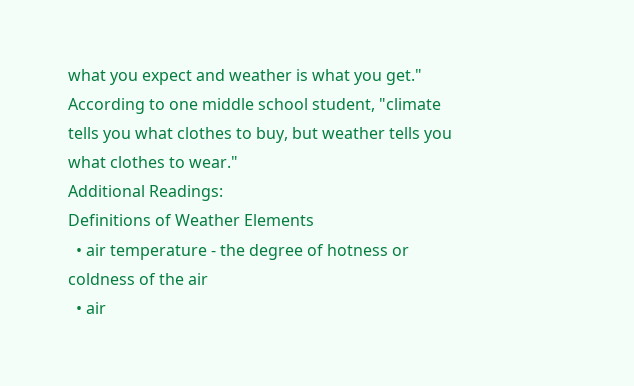what you expect and weather is what you get." According to one middle school student, "climate tells you what clothes to buy, but weather tells you what clothes to wear."
Additional Readings:
Definitions of Weather Elements
  • air temperature - the degree of hotness or coldness of the air
  • air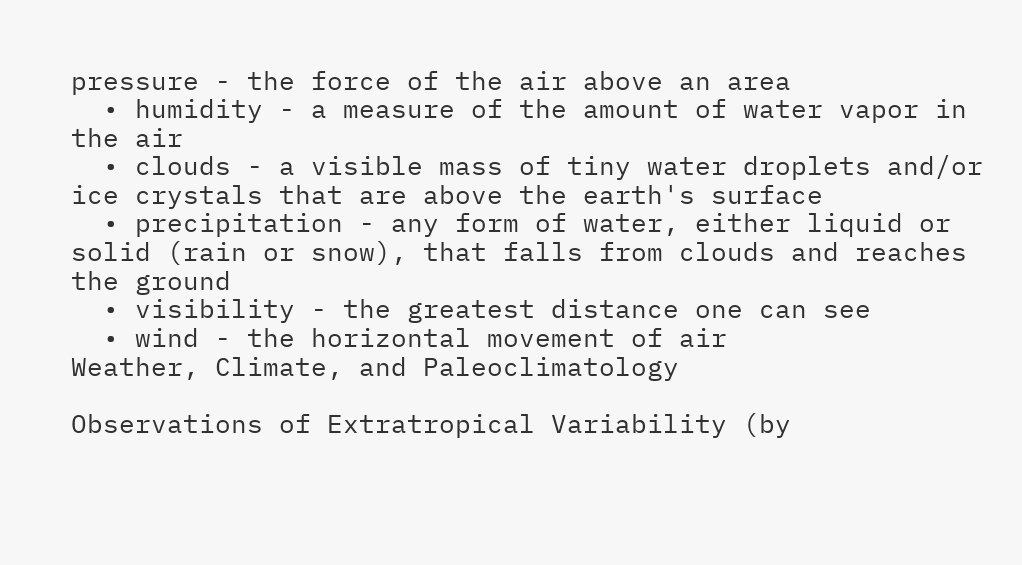pressure - the force of the air above an area
  • humidity - a measure of the amount of water vapor in the air
  • clouds - a visible mass of tiny water droplets and/or ice crystals that are above the earth's surface
  • precipitation - any form of water, either liquid or solid (rain or snow), that falls from clouds and reaches the ground
  • visibility - the greatest distance one can see
  • wind - the horizontal movement of air
Weather, Climate, and Paleoclimatology

Observations of Extratropical Variability (by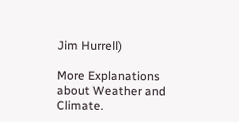Jim Hurrell)

More Explanations about Weather and Climate.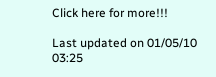Click here for more!!!

Last updated on 01/05/10 03:25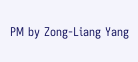PM by Zong-Liang Yang